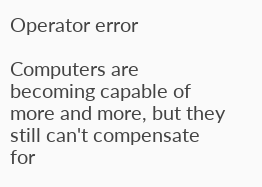Operator error

Computers are becoming capable of more and more, but they still can't compensate for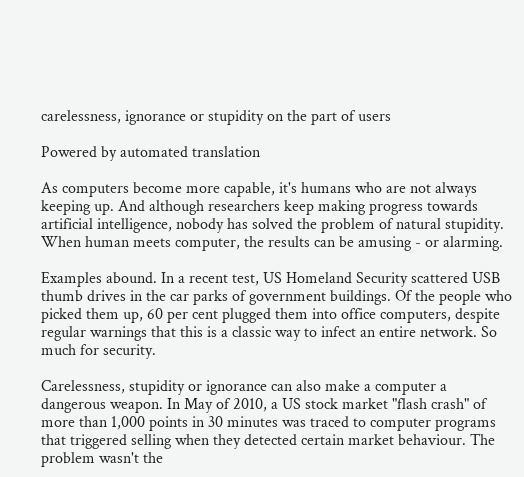carelessness, ignorance or stupidity on the part of users

Powered by automated translation

As computers become more capable, it's humans who are not always keeping up. And although researchers keep making progress towards artificial intelligence, nobody has solved the problem of natural stupidity. When human meets computer, the results can be amusing - or alarming.

Examples abound. In a recent test, US Homeland Security scattered USB thumb drives in the car parks of government buildings. Of the people who picked them up, 60 per cent plugged them into office computers, despite regular warnings that this is a classic way to infect an entire network. So much for security.

Carelessness, stupidity or ignorance can also make a computer a dangerous weapon. In May of 2010, a US stock market "flash crash" of more than 1,000 points in 30 minutes was traced to computer programs that triggered selling when they detected certain market behaviour. The problem wasn't the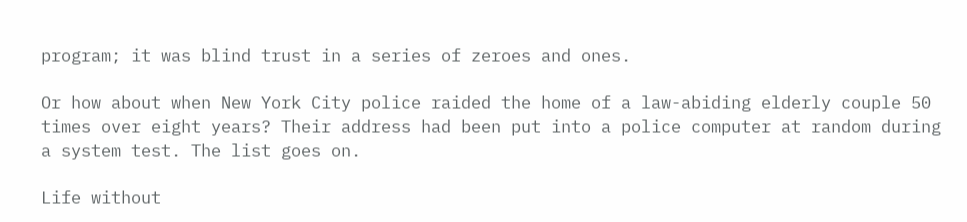program; it was blind trust in a series of zeroes and ones.

Or how about when New York City police raided the home of a law-abiding elderly couple 50 times over eight years? Their address had been put into a police computer at random during a system test. The list goes on.

Life without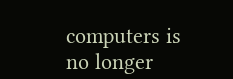computers is no longer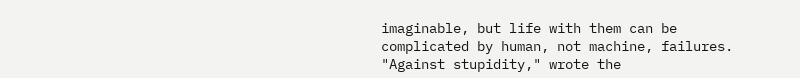imaginable, but life with them can be complicated by human, not machine, failures. "Against stupidity," wrote the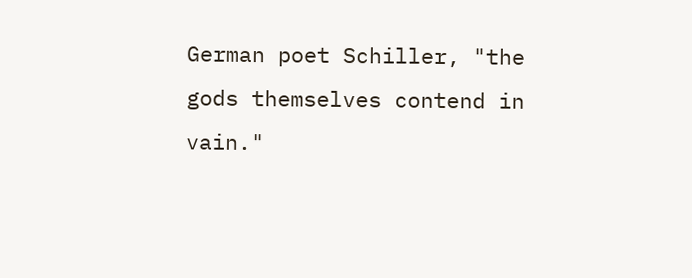German poet Schiller, "the gods themselves contend in vain."